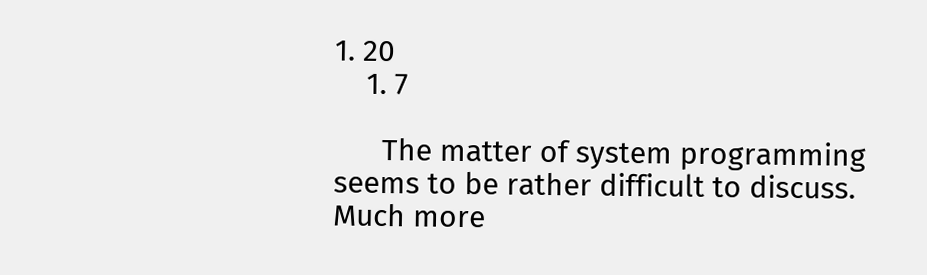1. 20
    1. 7

      The matter of system programming seems to be rather difficult to discuss. Much more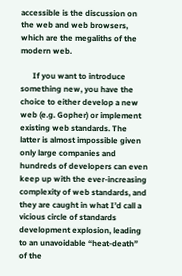accessible is the discussion on the web and web browsers, which are the megaliths of the modern web.

      If you want to introduce something new, you have the choice to either develop a new web (e.g. Gopher) or implement existing web standards. The latter is almost impossible given only large companies and hundreds of developers can even keep up with the ever-increasing complexity of web standards, and they are caught in what I’d call a vicious circle of standards development explosion, leading to an unavoidable “heat-death” of the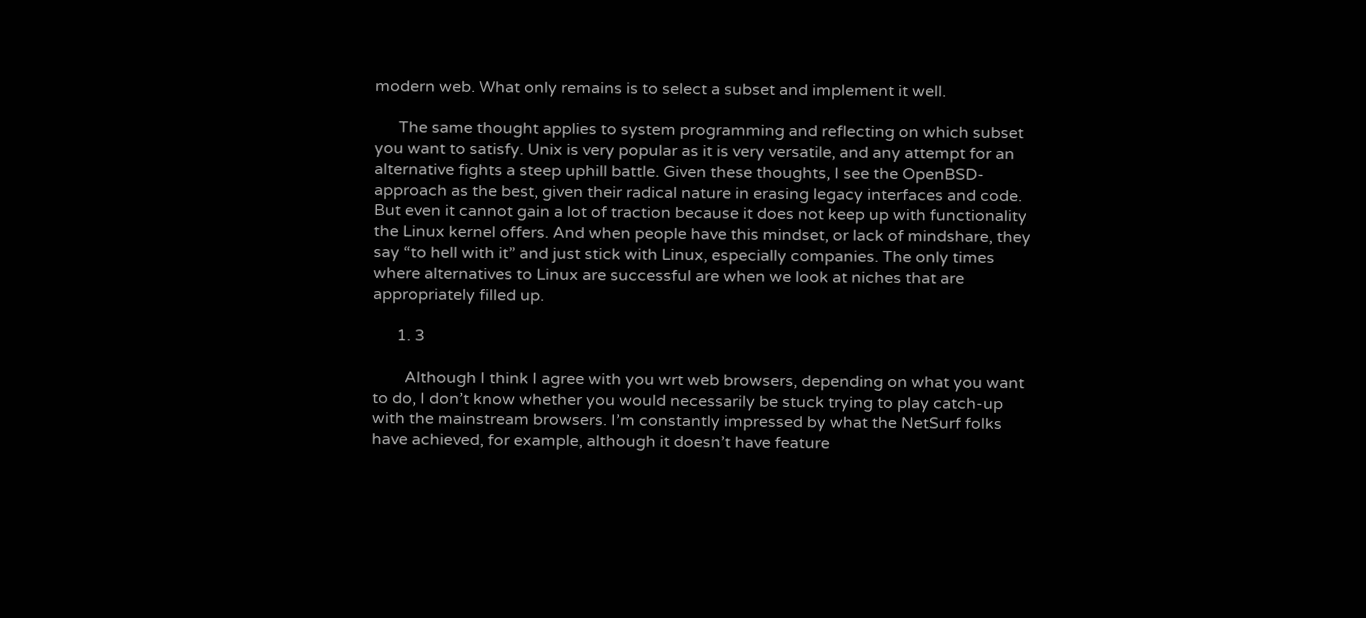modern web. What only remains is to select a subset and implement it well.

      The same thought applies to system programming and reflecting on which subset you want to satisfy. Unix is very popular as it is very versatile, and any attempt for an alternative fights a steep uphill battle. Given these thoughts, I see the OpenBSD-approach as the best, given their radical nature in erasing legacy interfaces and code. But even it cannot gain a lot of traction because it does not keep up with functionality the Linux kernel offers. And when people have this mindset, or lack of mindshare, they say “to hell with it” and just stick with Linux, especially companies. The only times where alternatives to Linux are successful are when we look at niches that are appropriately filled up.

      1. 3

        Although I think I agree with you wrt web browsers, depending on what you want to do, I don’t know whether you would necessarily be stuck trying to play catch-up with the mainstream browsers. I’m constantly impressed by what the NetSurf folks have achieved, for example, although it doesn’t have feature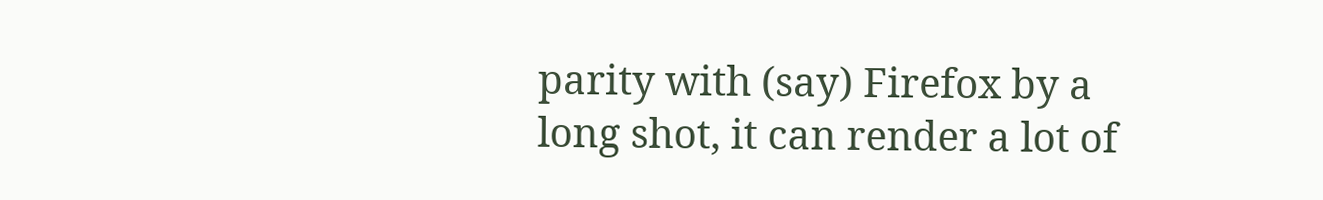parity with (say) Firefox by a long shot, it can render a lot of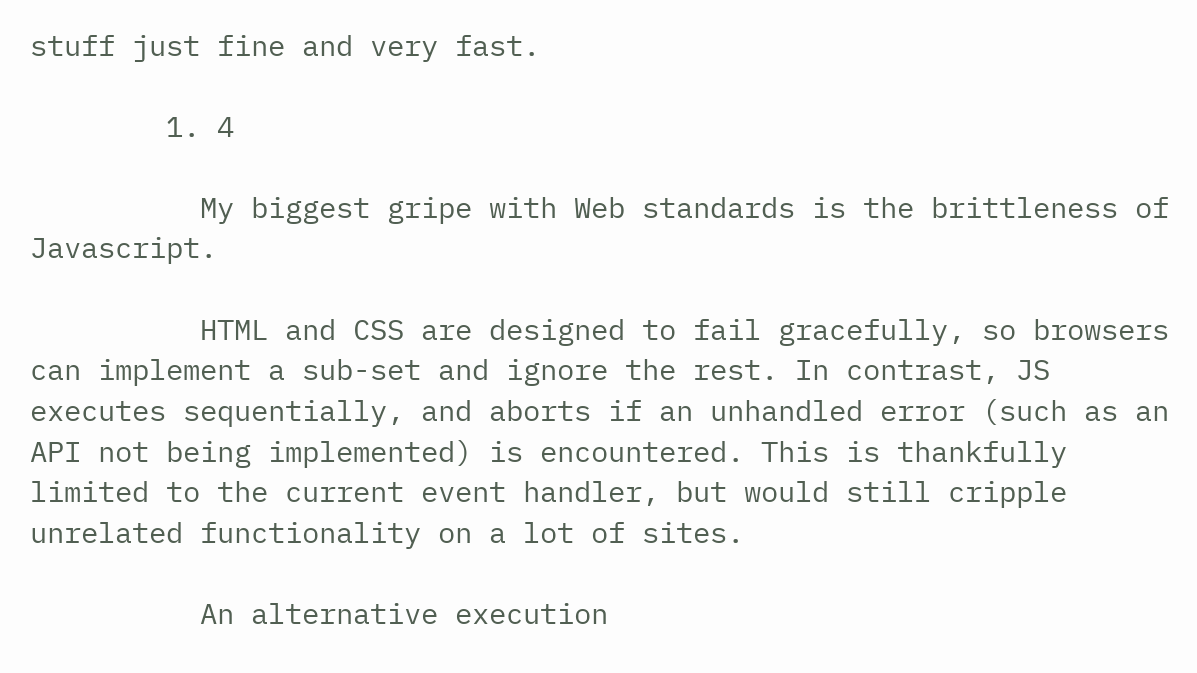stuff just fine and very fast.

        1. 4

          My biggest gripe with Web standards is the brittleness of Javascript.

          HTML and CSS are designed to fail gracefully, so browsers can implement a sub-set and ignore the rest. In contrast, JS executes sequentially, and aborts if an unhandled error (such as an API not being implemented) is encountered. This is thankfully limited to the current event handler, but would still cripple unrelated functionality on a lot of sites.

          An alternative execution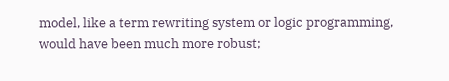model, like a term rewriting system or logic programming, would have been much more robust;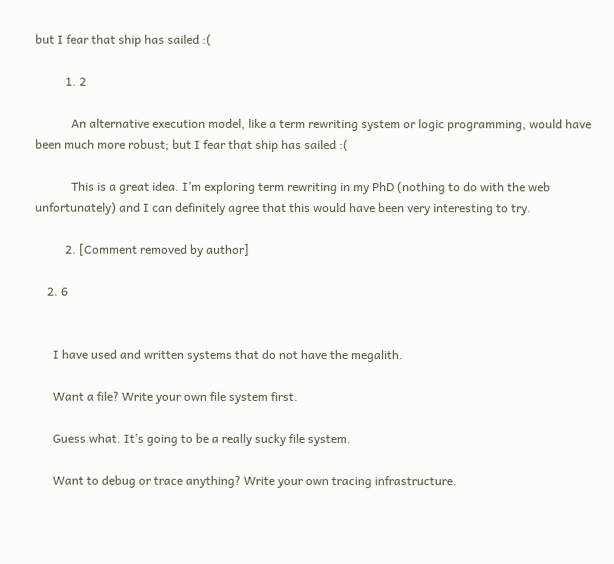but I fear that ship has sailed :(

          1. 2

            An alternative execution model, like a term rewriting system or logic programming, would have been much more robust; but I fear that ship has sailed :(

            This is a great idea. I’m exploring term rewriting in my PhD (nothing to do with the web unfortunately) and I can definitely agree that this would have been very interesting to try.

          2. [Comment removed by author]

    2. 6


      I have used and written systems that do not have the megalith.

      Want a file? Write your own file system first.

      Guess what. It’s going to be a really sucky file system.

      Want to debug or trace anything? Write your own tracing infrastructure.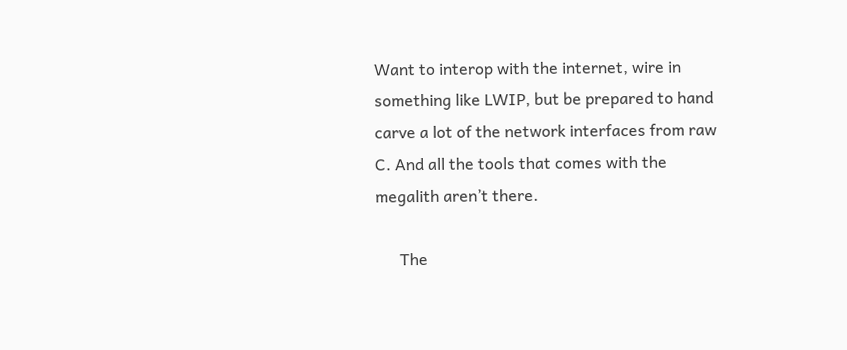Want to interop with the internet, wire in something like LWIP, but be prepared to hand carve a lot of the network interfaces from raw C. And all the tools that comes with the megalith aren’t there.

      The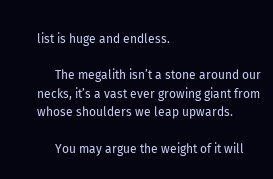list is huge and endless.

      The megalith isn’t a stone around our necks, it’s a vast ever growing giant from whose shoulders we leap upwards.

      You may argue the weight of it will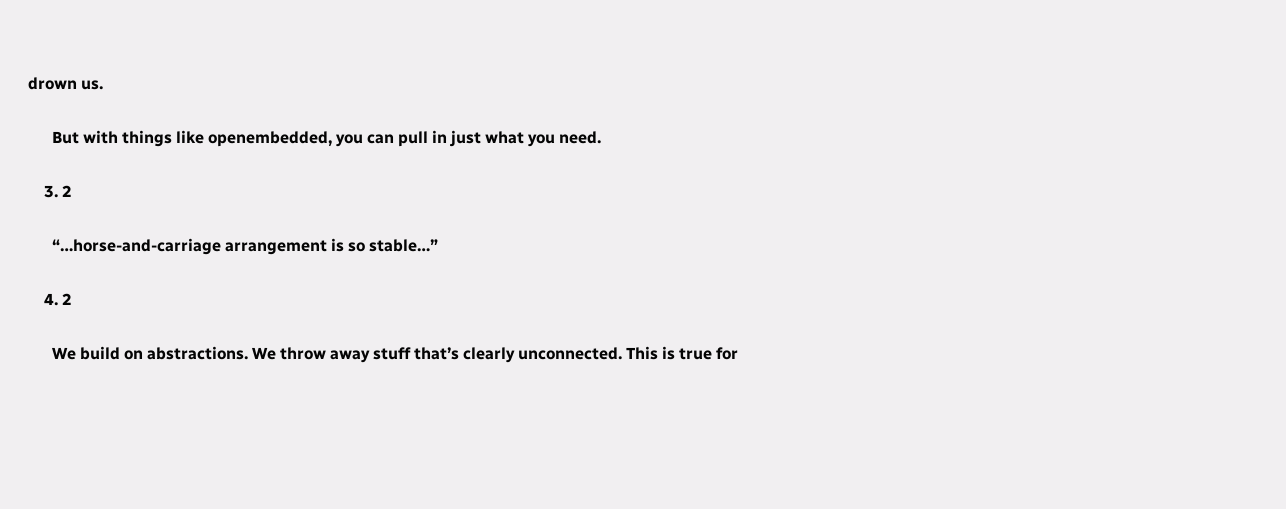drown us.

      But with things like openembedded, you can pull in just what you need.

    3. 2

      “…horse-and-carriage arrangement is so stable…”

    4. 2

      We build on abstractions. We throw away stuff that’s clearly unconnected. This is true for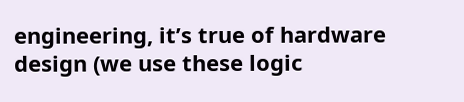engineering, it’s true of hardware design (we use these logic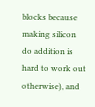blocks because making silicon do addition is hard to work out otherwise), and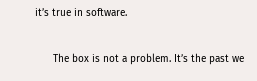it’s true in software.

      The box is not a problem. It’s the past we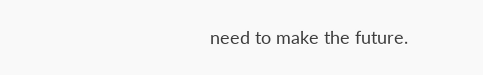need to make the future.